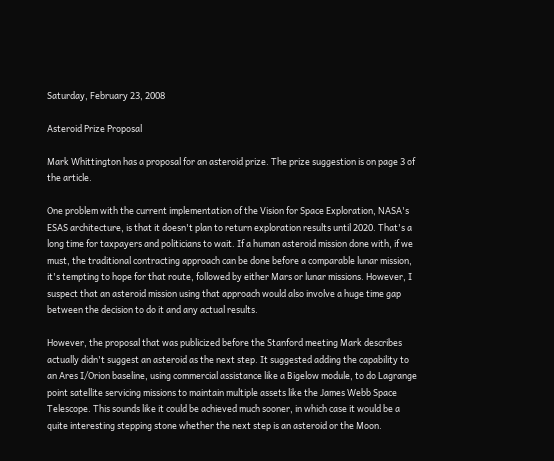Saturday, February 23, 2008

Asteroid Prize Proposal

Mark Whittington has a proposal for an asteroid prize. The prize suggestion is on page 3 of the article.

One problem with the current implementation of the Vision for Space Exploration, NASA's ESAS architecture, is that it doesn't plan to return exploration results until 2020. That's a long time for taxpayers and politicians to wait. If a human asteroid mission done with, if we must, the traditional contracting approach can be done before a comparable lunar mission, it's tempting to hope for that route, followed by either Mars or lunar missions. However, I suspect that an asteroid mission using that approach would also involve a huge time gap between the decision to do it and any actual results.

However, the proposal that was publicized before the Stanford meeting Mark describes actually didn't suggest an asteroid as the next step. It suggested adding the capability to an Ares I/Orion baseline, using commercial assistance like a Bigelow module, to do Lagrange point satellite servicing missions to maintain multiple assets like the James Webb Space Telescope. This sounds like it could be achieved much sooner, in which case it would be a quite interesting stepping stone whether the next step is an asteroid or the Moon.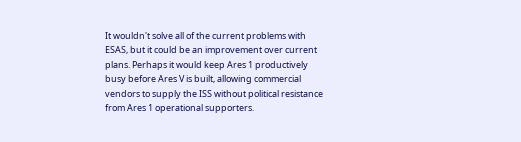It wouldn't solve all of the current problems with ESAS, but it could be an improvement over current plans. Perhaps it would keep Ares 1 productively busy before Ares V is built, allowing commercial vendors to supply the ISS without political resistance from Ares 1 operational supporters.